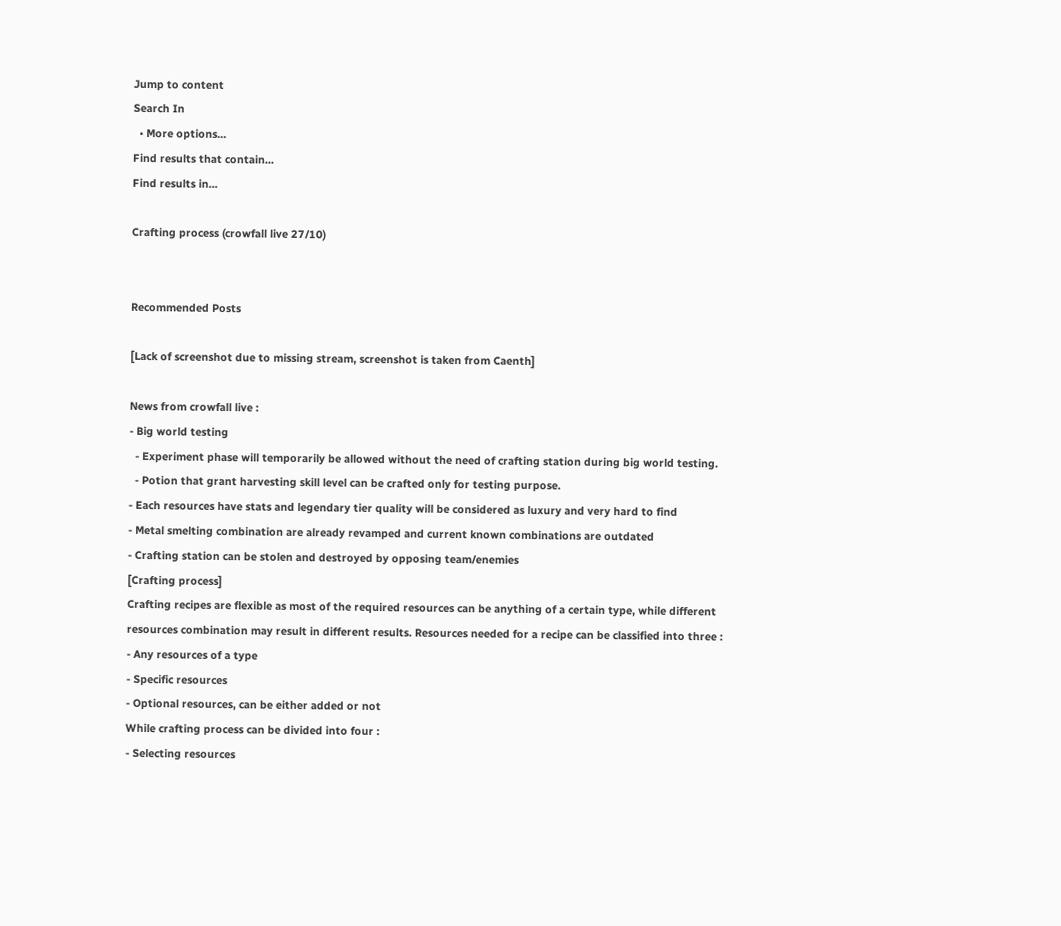Jump to content
Search In
  • More options...
Find results that contain...
Find results in...

Crafting process (crowfall live 27/10)


Recommended Posts

[Lack of screenshot due to missing stream, screenshot is taken from Caenth]

News from crowfall live :
- Big world testing
  - Experiment phase will temporarily be allowed without the need of crafting station during big world testing.
  - Potion that grant harvesting skill level can be crafted only for testing purpose.
- Each resources have stats and legendary tier quality will be considered as luxury and very hard to find
- Metal smelting combination are already revamped and current known combinations are outdated
- Crafting station can be stolen and destroyed by opposing team/enemies
[Crafting process]
Crafting recipes are flexible as most of the required resources can be anything of a certain type, while different resources combination may result in different results. Resources needed for a recipe can be classified into three :
- Any resources of a type
- Specific resources
- Optional resources, can be either added or not
While crafting process can be divided into four :
- Selecting resources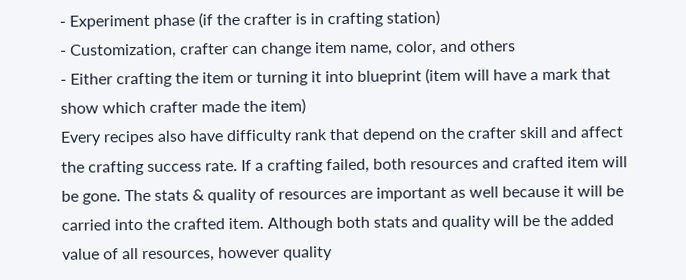- Experiment phase (if the crafter is in crafting station)
- Customization, crafter can change item name, color, and others
- Either crafting the item or turning it into blueprint (item will have a mark that show which crafter made the item)
Every recipes also have difficulty rank that depend on the crafter skill and affect the crafting success rate. If a crafting failed, both resources and crafted item will be gone. The stats & quality of resources are important as well because it will be carried into the crafted item. Although both stats and quality will be the added value of all resources, however quality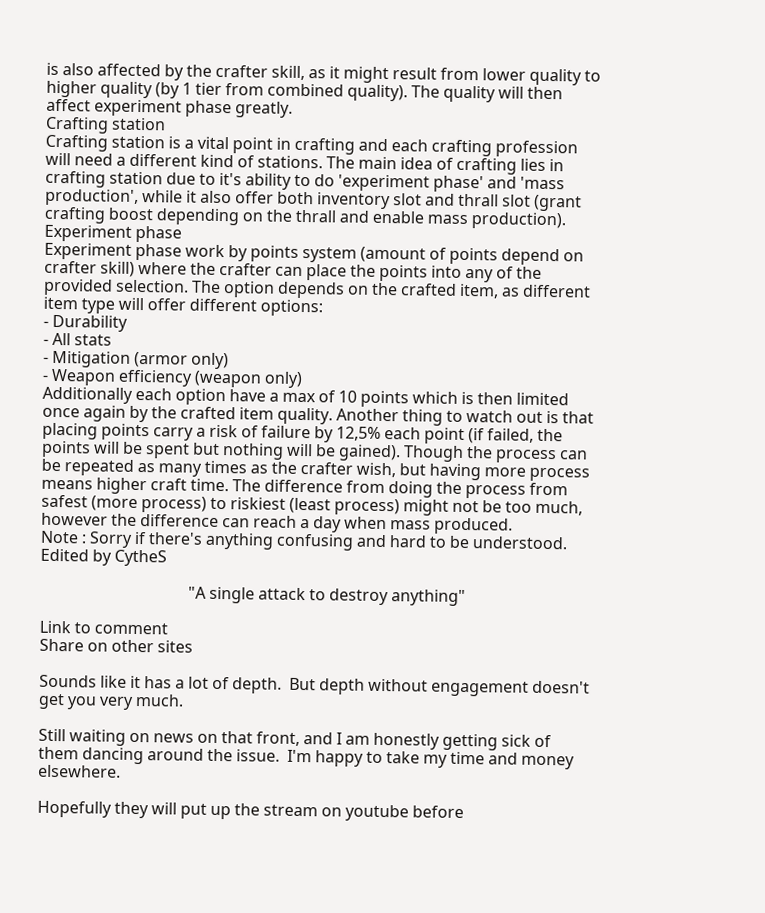is also affected by the crafter skill, as it might result from lower quality to higher quality (by 1 tier from combined quality). The quality will then affect experiment phase greatly.
Crafting station
Crafting station is a vital point in crafting and each crafting profession will need a different kind of stations. The main idea of crafting lies in crafting station due to it's ability to do 'experiment phase' and 'mass production', while it also offer both inventory slot and thrall slot (grant crafting boost depending on the thrall and enable mass production).
Experiment phase
Experiment phase work by points system (amount of points depend on crafter skill) where the crafter can place the points into any of the provided selection. The option depends on the crafted item, as different item type will offer different options:
- Durability
- All stats
- Mitigation (armor only)
- Weapon efficiency (weapon only)
Additionally each option have a max of 10 points which is then limited once again by the crafted item quality. Another thing to watch out is that placing points carry a risk of failure by 12,5% each point (if failed, the points will be spent but nothing will be gained). Though the process can be repeated as many times as the crafter wish, but having more process means higher craft time. The difference from doing the process from safest (more process) to riskiest (least process) might not be too much, however the difference can reach a day when mass produced.
Note : Sorry if there's anything confusing and hard to be understood.
Edited by CytheS

                                     "A single attack to destroy anything"

Link to comment
Share on other sites

Sounds like it has a lot of depth.  But depth without engagement doesn't get you very much.

Still waiting on news on that front, and I am honestly getting sick of them dancing around the issue.  I'm happy to take my time and money elsewhere.

Hopefully they will put up the stream on youtube before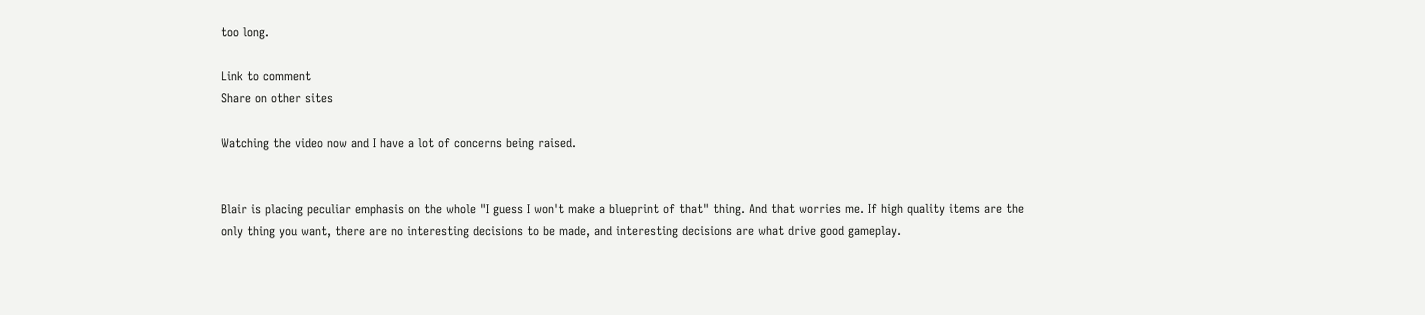too long.

Link to comment
Share on other sites

Watching the video now and I have a lot of concerns being raised.


Blair is placing peculiar emphasis on the whole "I guess I won't make a blueprint of that" thing. And that worries me. If high quality items are the only thing you want, there are no interesting decisions to be made, and interesting decisions are what drive good gameplay.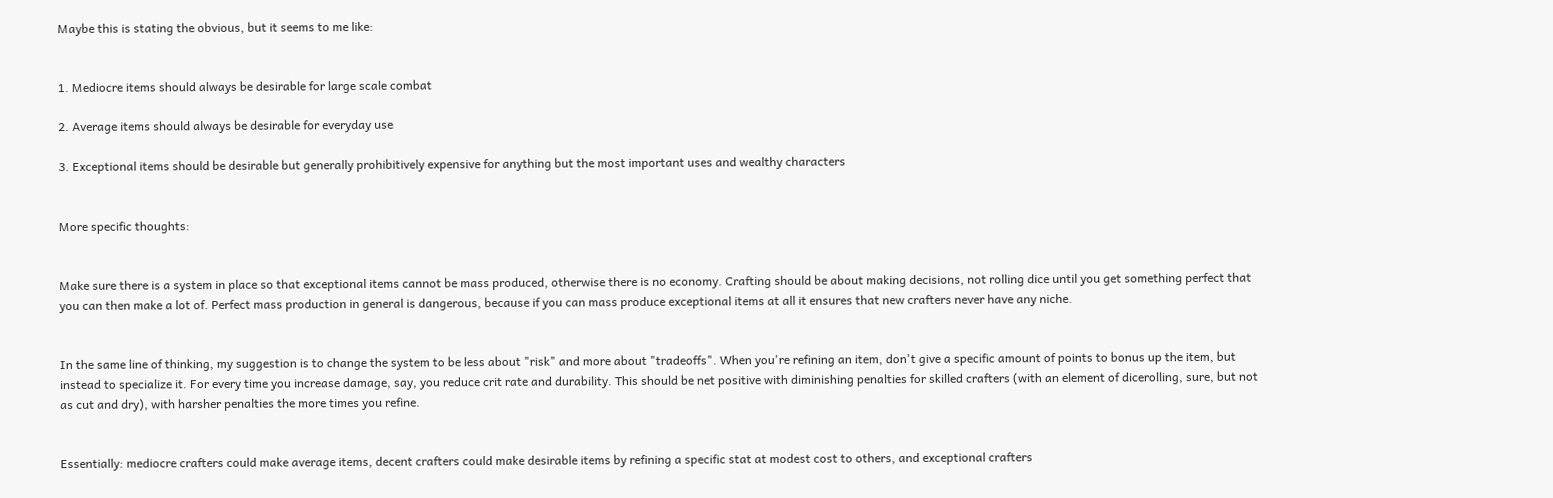Maybe this is stating the obvious, but it seems to me like:


1. Mediocre items should always be desirable for large scale combat

2. Average items should always be desirable for everyday use

3. Exceptional items should be desirable but generally prohibitively expensive for anything but the most important uses and wealthy characters


More specific thoughts:


Make sure there is a system in place so that exceptional items cannot be mass produced, otherwise there is no economy. Crafting should be about making decisions, not rolling dice until you get something perfect that you can then make a lot of. Perfect mass production in general is dangerous, because if you can mass produce exceptional items at all it ensures that new crafters never have any niche.


In the same line of thinking, my suggestion is to change the system to be less about "risk" and more about "tradeoffs". When you're refining an item, don't give a specific amount of points to bonus up the item, but instead to specialize it. For every time you increase damage, say, you reduce crit rate and durability. This should be net positive with diminishing penalties for skilled crafters (with an element of dicerolling, sure, but not as cut and dry), with harsher penalties the more times you refine.


Essentially: mediocre crafters could make average items, decent crafters could make desirable items by refining a specific stat at modest cost to others, and exceptional crafters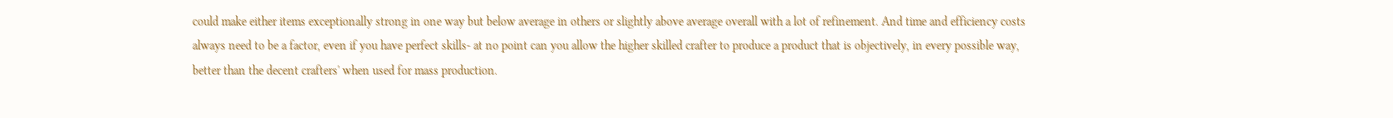could make either items exceptionally strong in one way but below average in others or slightly above average overall with a lot of refinement. And time and efficiency costs always need to be a factor, even if you have perfect skills- at no point can you allow the higher skilled crafter to produce a product that is objectively, in every possible way, better than the decent crafters' when used for mass production.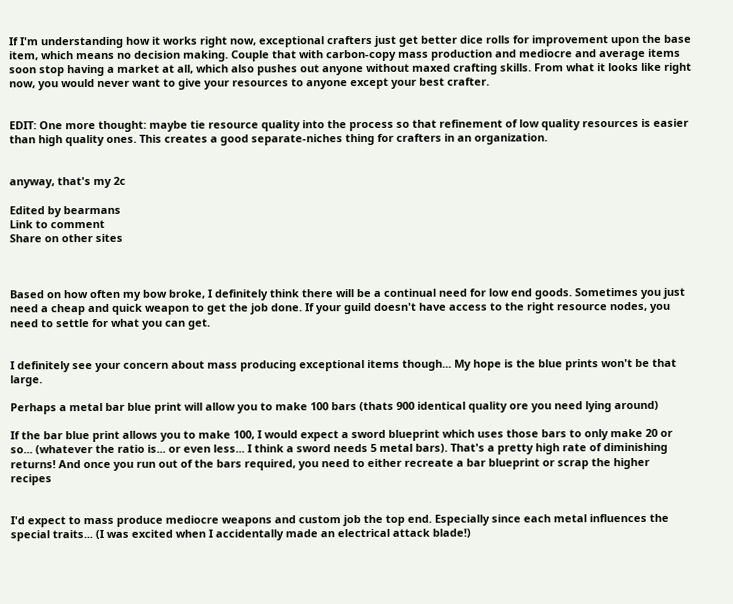If I'm understanding how it works right now, exceptional crafters just get better dice rolls for improvement upon the base item, which means no decision making. Couple that with carbon-copy mass production and mediocre and average items soon stop having a market at all, which also pushes out anyone without maxed crafting skills. From what it looks like right now, you would never want to give your resources to anyone except your best crafter.


EDIT: One more thought: maybe tie resource quality into the process so that refinement of low quality resources is easier than high quality ones. This creates a good separate-niches thing for crafters in an organization.


anyway, that's my 2c

Edited by bearmans
Link to comment
Share on other sites



Based on how often my bow broke, I definitely think there will be a continual need for low end goods. Sometimes you just need a cheap and quick weapon to get the job done. If your guild doesn't have access to the right resource nodes, you need to settle for what you can get.


I definitely see your concern about mass producing exceptional items though... My hope is the blue prints won't be that large.

Perhaps a metal bar blue print will allow you to make 100 bars (thats 900 identical quality ore you need lying around)

If the bar blue print allows you to make 100, I would expect a sword blueprint which uses those bars to only make 20 or so... (whatever the ratio is... or even less... I think a sword needs 5 metal bars). That's a pretty high rate of diminishing returns! And once you run out of the bars required, you need to either recreate a bar blueprint or scrap the higher recipes


I'd expect to mass produce mediocre weapons and custom job the top end. Especially since each metal influences the special traits... (I was excited when I accidentally made an electrical attack blade!)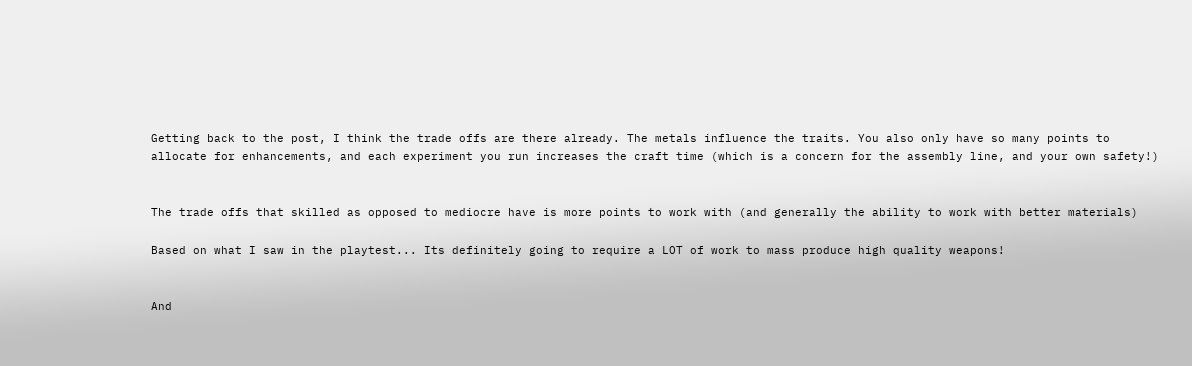Getting back to the post, I think the trade offs are there already. The metals influence the traits. You also only have so many points to allocate for enhancements, and each experiment you run increases the craft time (which is a concern for the assembly line, and your own safety!)


The trade offs that skilled as opposed to mediocre have is more points to work with (and generally the ability to work with better materials)

Based on what I saw in the playtest... Its definitely going to require a LOT of work to mass produce high quality weapons!


And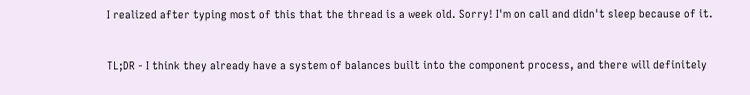I realized after typing most of this that the thread is a week old. Sorry! I'm on call and didn't sleep because of it.


TL;DR - I think they already have a system of balances built into the component process, and there will definitely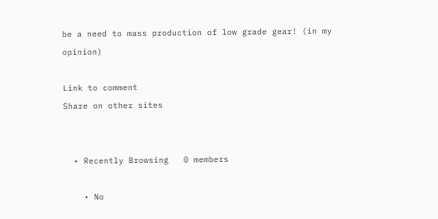be a need to mass production of low grade gear! (in my opinion)

Link to comment
Share on other sites


  • Recently Browsing   0 members

    • No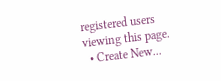registered users viewing this page.
  • Create New...